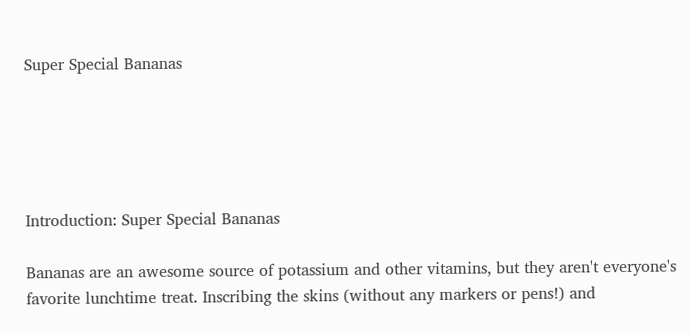Super Special Bananas





Introduction: Super Special Bananas

Bananas are an awesome source of potassium and other vitamins, but they aren't everyone's favorite lunchtime treat. Inscribing the skins (without any markers or pens!) and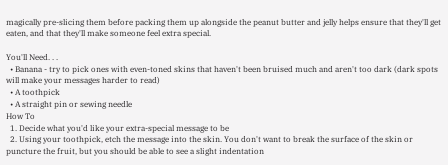magically pre-slicing them before packing them up alongside the peanut butter and jelly helps ensure that they'll get eaten, and that they'll make someone feel extra special.

You'll Need. . .
  • Banana - try to pick ones with even-toned skins that haven't been bruised much and aren't too dark (dark spots will make your messages harder to read)
  • A toothpick
  • A straight pin or sewing needle
How To
  1. Decide what you'd like your extra-special message to be
  2. Using your toothpick, etch the message into the skin. You don't want to break the surface of the skin or puncture the fruit, but you should be able to see a slight indentation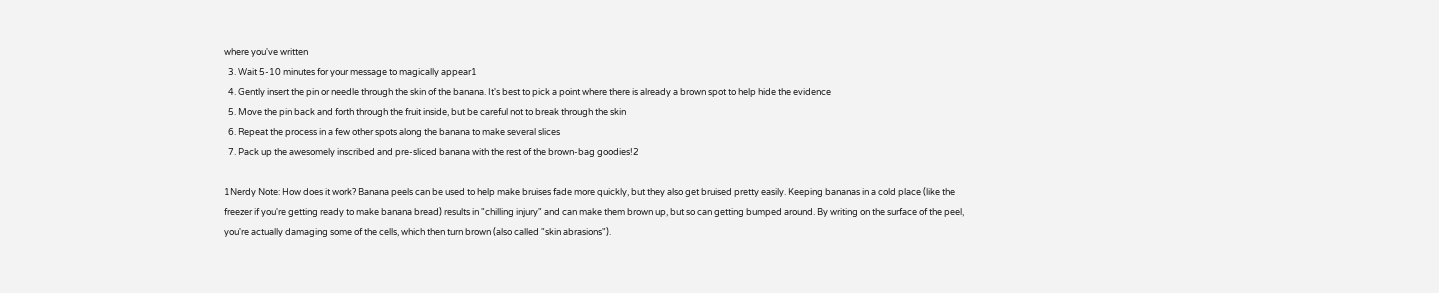where you've written
  3. Wait 5-10 minutes for your message to magically appear1
  4. Gently insert the pin or needle through the skin of the banana. It's best to pick a point where there is already a brown spot to help hide the evidence
  5. Move the pin back and forth through the fruit inside, but be careful not to break through the skin
  6. Repeat the process in a few other spots along the banana to make several slices
  7. Pack up the awesomely inscribed and pre-sliced banana with the rest of the brown-bag goodies!2

1Nerdy Note: How does it work? Banana peels can be used to help make bruises fade more quickly, but they also get bruised pretty easily. Keeping bananas in a cold place (like the freezer if you're getting ready to make banana bread) results in "chilling injury" and can make them brown up, but so can getting bumped around. By writing on the surface of the peel, you're actually damaging some of the cells, which then turn brown (also called "skin abrasions").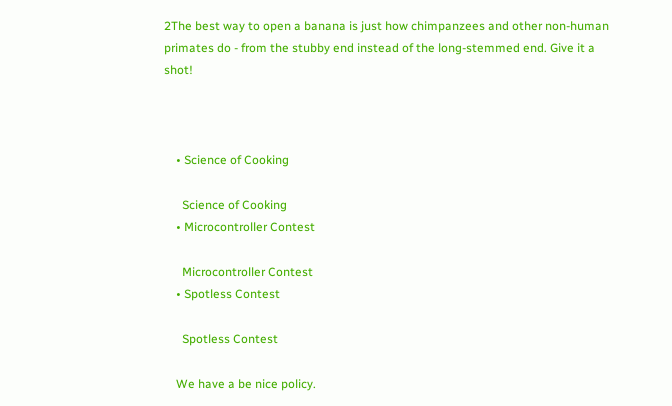2The best way to open a banana is just how chimpanzees and other non-human primates do - from the stubby end instead of the long-stemmed end. Give it a shot!



    • Science of Cooking

      Science of Cooking
    • Microcontroller Contest

      Microcontroller Contest
    • Spotless Contest

      Spotless Contest

    We have a be nice policy.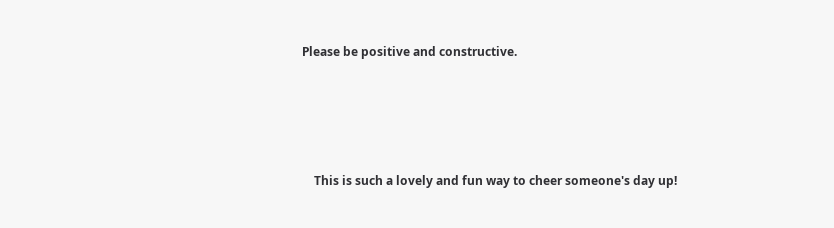Please be positive and constructive.




    This is such a lovely and fun way to cheer someone's day up!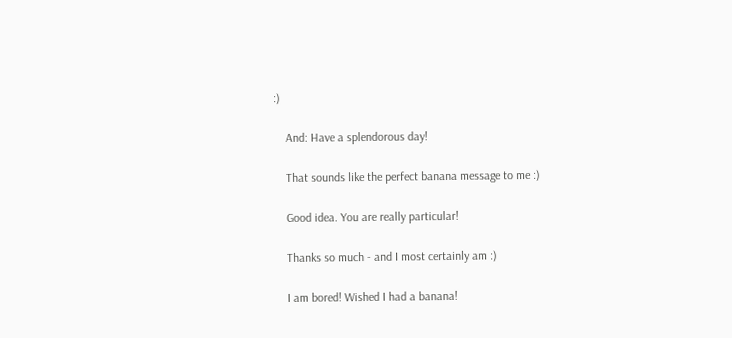:)

    And: Have a splendorous day!

    That sounds like the perfect banana message to me :)

    Good idea. You are really particular!

    Thanks so much - and I most certainly am :)

    I am bored! Wished I had a banana!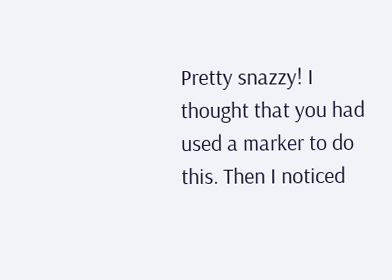Pretty snazzy! I thought that you had used a marker to do this. Then I noticed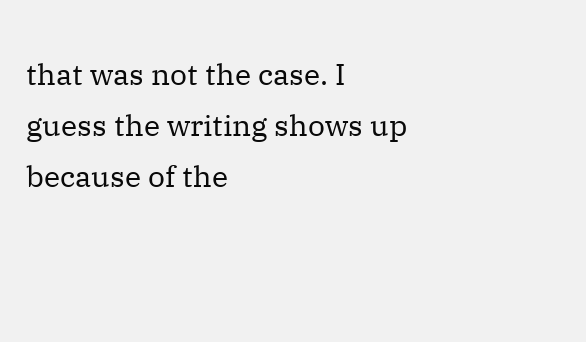that was not the case. I guess the writing shows up because of the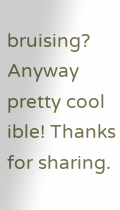bruising? Anyway pretty cool ible! Thanks for sharing.